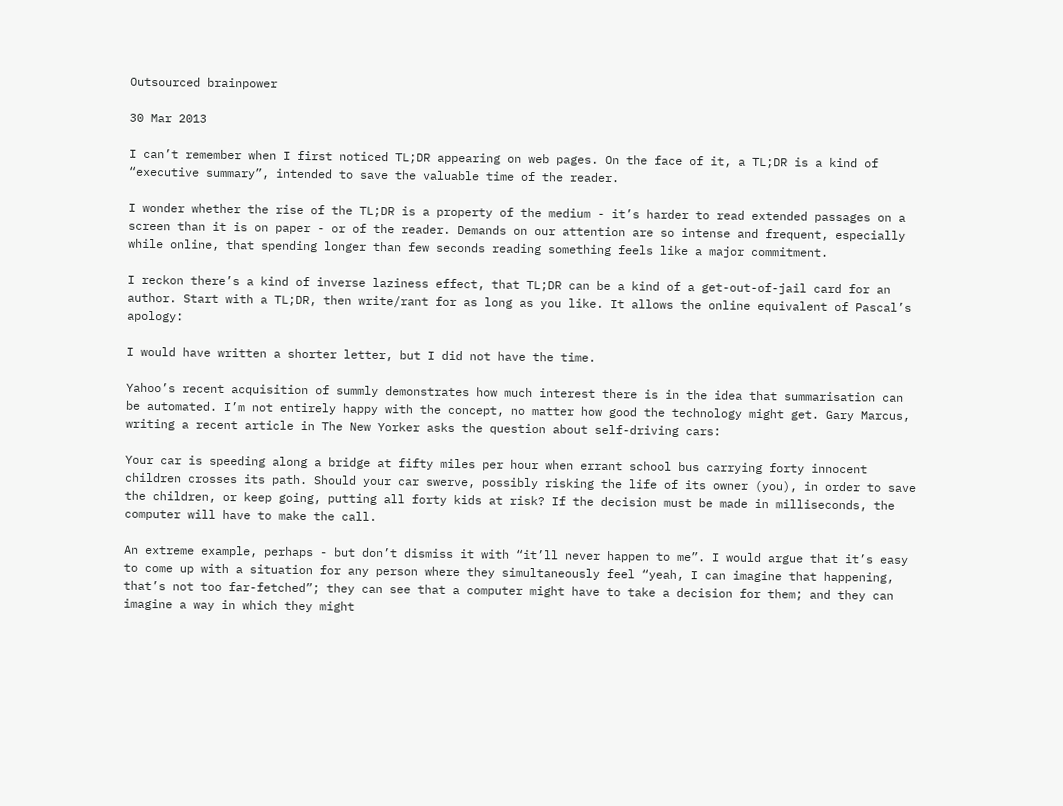Outsourced brainpower

30 Mar 2013

I can’t remember when I first noticed TL;DR appearing on web pages. On the face of it, a TL;DR is a kind of “executive summary”, intended to save the valuable time of the reader.

I wonder whether the rise of the TL;DR is a property of the medium - it’s harder to read extended passages on a screen than it is on paper - or of the reader. Demands on our attention are so intense and frequent, especially while online, that spending longer than few seconds reading something feels like a major commitment.

I reckon there’s a kind of inverse laziness effect, that TL;DR can be a kind of a get-out-of-jail card for an author. Start with a TL;DR, then write/rant for as long as you like. It allows the online equivalent of Pascal’s apology:

I would have written a shorter letter, but I did not have the time.

Yahoo’s recent acquisition of summly demonstrates how much interest there is in the idea that summarisation can be automated. I’m not entirely happy with the concept, no matter how good the technology might get. Gary Marcus, writing a recent article in The New Yorker asks the question about self-driving cars:

Your car is speeding along a bridge at fifty miles per hour when errant school bus carrying forty innocent children crosses its path. Should your car swerve, possibly risking the life of its owner (you), in order to save the children, or keep going, putting all forty kids at risk? If the decision must be made in milliseconds, the computer will have to make the call.

An extreme example, perhaps - but don’t dismiss it with “it’ll never happen to me”. I would argue that it’s easy to come up with a situation for any person where they simultaneously feel “yeah, I can imagine that happening, that’s not too far-fetched”; they can see that a computer might have to take a decision for them; and they can imagine a way in which they might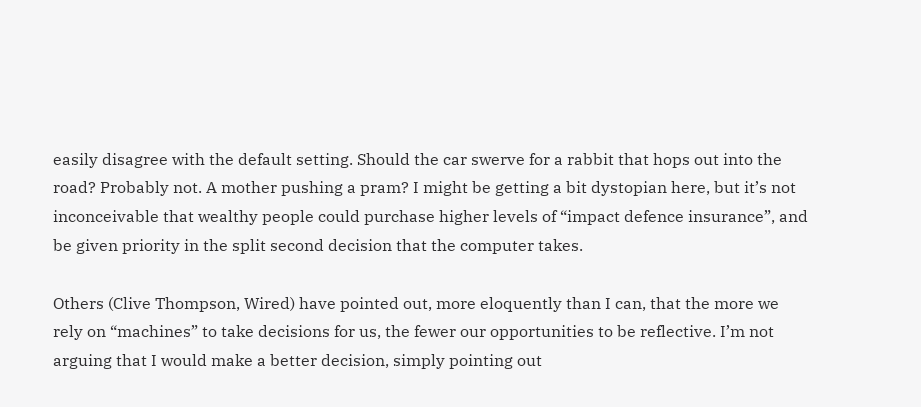easily disagree with the default setting. Should the car swerve for a rabbit that hops out into the road? Probably not. A mother pushing a pram? I might be getting a bit dystopian here, but it’s not inconceivable that wealthy people could purchase higher levels of “impact defence insurance”, and be given priority in the split second decision that the computer takes.

Others (Clive Thompson, Wired) have pointed out, more eloquently than I can, that the more we rely on “machines” to take decisions for us, the fewer our opportunities to be reflective. I’m not arguing that I would make a better decision, simply pointing out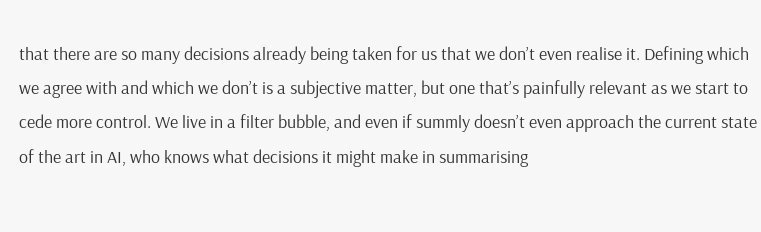that there are so many decisions already being taken for us that we don’t even realise it. Defining which we agree with and which we don’t is a subjective matter, but one that’s painfully relevant as we start to cede more control. We live in a filter bubble, and even if summly doesn’t even approach the current state of the art in AI, who knows what decisions it might make in summarising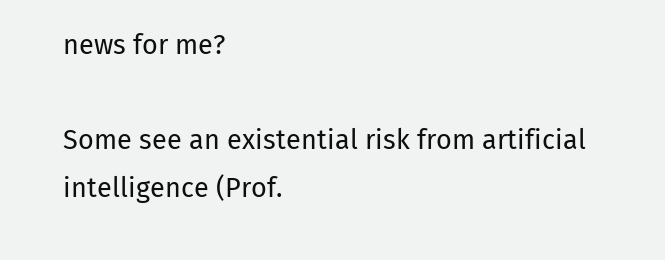news for me?

Some see an existential risk from artificial intelligence (Prof.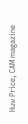Huw Price, CAM magazine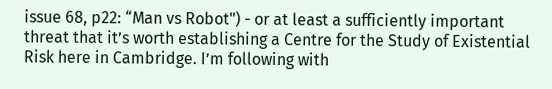issue 68, p22: “Man vs Robot") - or at least a sufficiently important threat that it’s worth establishing a Centre for the Study of Existential Risk here in Cambridge. I’m following with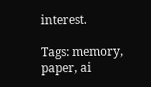interest.

Tags: memory, paper, ai